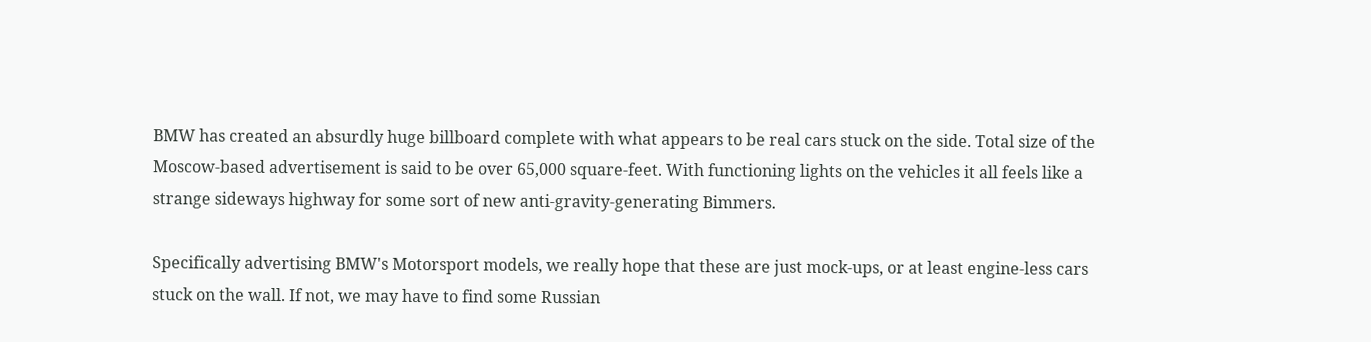BMW has created an absurdly huge billboard complete with what appears to be real cars stuck on the side. Total size of the Moscow-based advertisement is said to be over 65,000 square-feet. With functioning lights on the vehicles it all feels like a strange sideways highway for some sort of new anti-gravity-generating Bimmers.

Specifically advertising BMW's Motorsport models, we really hope that these are just mock-ups, or at least engine-less cars stuck on the wall. If not, we may have to find some Russian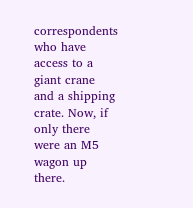correspondents who have access to a giant crane and a shipping crate. Now, if only there were an M5 wagon up there.